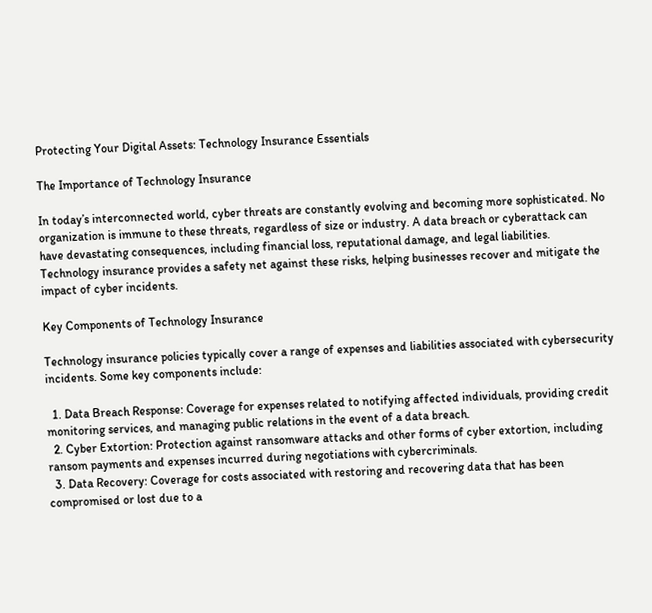Protecting Your Digital Assets: Technology Insurance Essentials

The Importance of Technology Insurance

In today’s interconnected world, cyber threats are constantly evolving and becoming more sophisticated. No organization is immune to these threats, regardless of size or industry. A data breach or cyberattack can have devastating consequences, including financial loss, reputational damage, and legal liabilities. Technology insurance provides a safety net against these risks, helping businesses recover and mitigate the impact of cyber incidents.

Key Components of Technology Insurance

Technology insurance policies typically cover a range of expenses and liabilities associated with cybersecurity incidents. Some key components include:

  1. Data Breach Response: Coverage for expenses related to notifying affected individuals, providing credit monitoring services, and managing public relations in the event of a data breach.
  2. Cyber Extortion: Protection against ransomware attacks and other forms of cyber extortion, including ransom payments and expenses incurred during negotiations with cybercriminals.
  3. Data Recovery: Coverage for costs associated with restoring and recovering data that has been compromised or lost due to a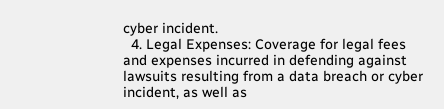cyber incident.
  4. Legal Expenses: Coverage for legal fees and expenses incurred in defending against lawsuits resulting from a data breach or cyber incident, as well as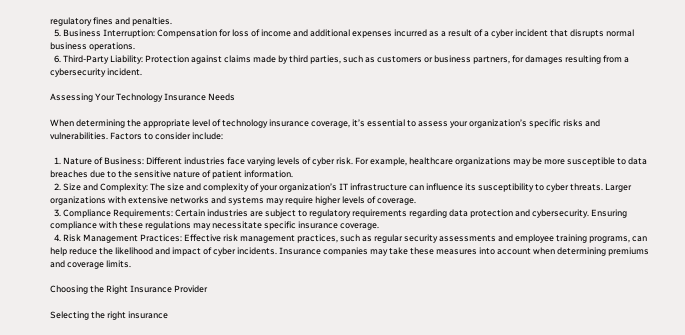regulatory fines and penalties.
  5. Business Interruption: Compensation for loss of income and additional expenses incurred as a result of a cyber incident that disrupts normal business operations.
  6. Third-Party Liability: Protection against claims made by third parties, such as customers or business partners, for damages resulting from a cybersecurity incident.

Assessing Your Technology Insurance Needs

When determining the appropriate level of technology insurance coverage, it’s essential to assess your organization’s specific risks and vulnerabilities. Factors to consider include:

  1. Nature of Business: Different industries face varying levels of cyber risk. For example, healthcare organizations may be more susceptible to data breaches due to the sensitive nature of patient information.
  2. Size and Complexity: The size and complexity of your organization’s IT infrastructure can influence its susceptibility to cyber threats. Larger organizations with extensive networks and systems may require higher levels of coverage.
  3. Compliance Requirements: Certain industries are subject to regulatory requirements regarding data protection and cybersecurity. Ensuring compliance with these regulations may necessitate specific insurance coverage.
  4. Risk Management Practices: Effective risk management practices, such as regular security assessments and employee training programs, can help reduce the likelihood and impact of cyber incidents. Insurance companies may take these measures into account when determining premiums and coverage limits.

Choosing the Right Insurance Provider

Selecting the right insurance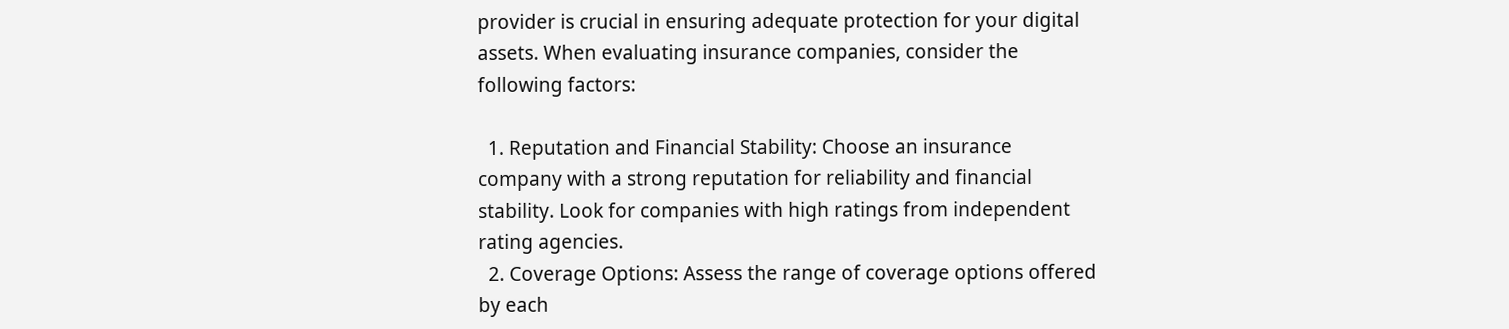provider is crucial in ensuring adequate protection for your digital assets. When evaluating insurance companies, consider the following factors:

  1. Reputation and Financial Stability: Choose an insurance company with a strong reputation for reliability and financial stability. Look for companies with high ratings from independent rating agencies.
  2. Coverage Options: Assess the range of coverage options offered by each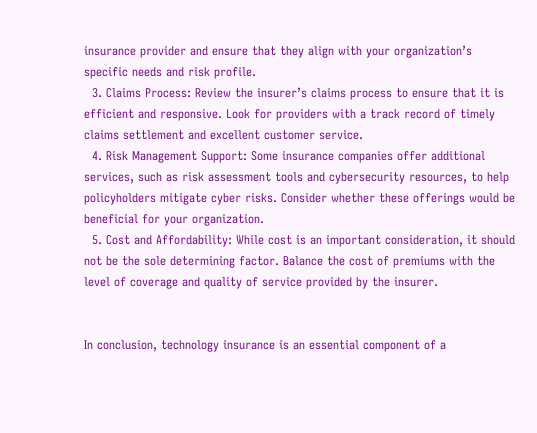insurance provider and ensure that they align with your organization’s specific needs and risk profile.
  3. Claims Process: Review the insurer’s claims process to ensure that it is efficient and responsive. Look for providers with a track record of timely claims settlement and excellent customer service.
  4. Risk Management Support: Some insurance companies offer additional services, such as risk assessment tools and cybersecurity resources, to help policyholders mitigate cyber risks. Consider whether these offerings would be beneficial for your organization.
  5. Cost and Affordability: While cost is an important consideration, it should not be the sole determining factor. Balance the cost of premiums with the level of coverage and quality of service provided by the insurer.


In conclusion, technology insurance is an essential component of a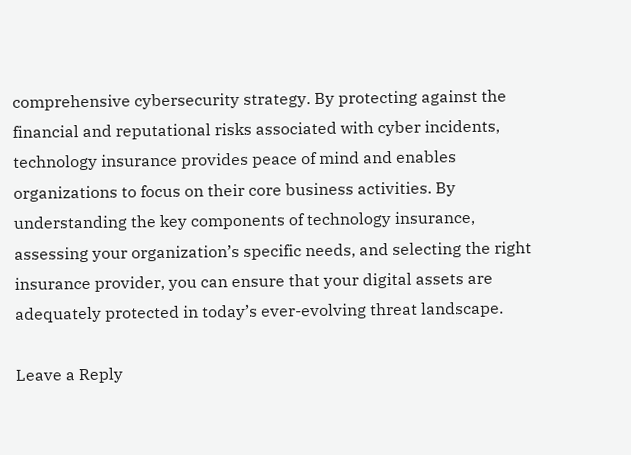comprehensive cybersecurity strategy. By protecting against the financial and reputational risks associated with cyber incidents, technology insurance provides peace of mind and enables organizations to focus on their core business activities. By understanding the key components of technology insurance, assessing your organization’s specific needs, and selecting the right insurance provider, you can ensure that your digital assets are adequately protected in today’s ever-evolving threat landscape.

Leave a Reply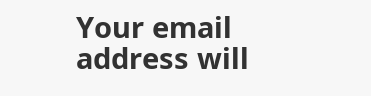Your email address will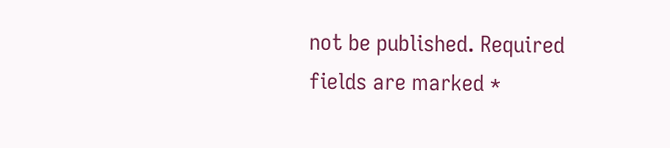not be published. Required fields are marked *